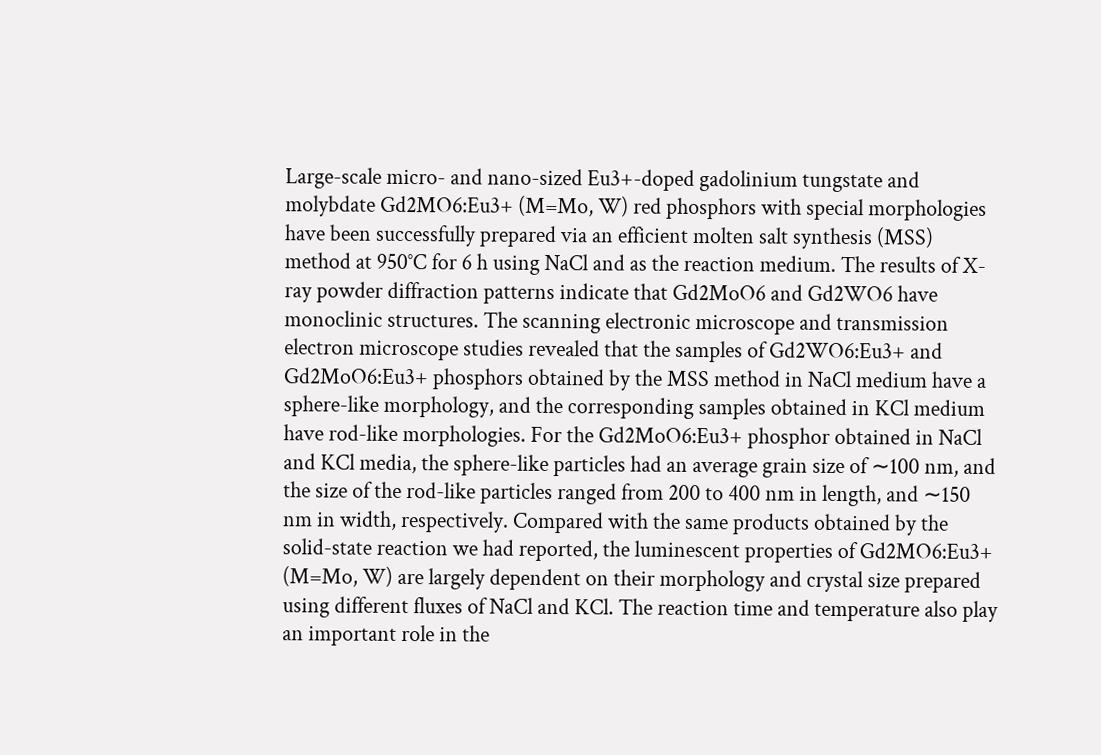Large-scale micro- and nano-sized Eu3+-doped gadolinium tungstate and molybdate Gd2MO6:Eu3+ (M=Mo, W) red phosphors with special morphologies have been successfully prepared via an efficient molten salt synthesis (MSS) method at 950°C for 6 h using NaCl and as the reaction medium. The results of X-ray powder diffraction patterns indicate that Gd2MoO6 and Gd2WO6 have monoclinic structures. The scanning electronic microscope and transmission electron microscope studies revealed that the samples of Gd2WO6:Eu3+ and Gd2MoO6:Eu3+ phosphors obtained by the MSS method in NaCl medium have a sphere-like morphology, and the corresponding samples obtained in KCl medium have rod-like morphologies. For the Gd2MoO6:Eu3+ phosphor obtained in NaCl and KCl media, the sphere-like particles had an average grain size of ∼100 nm, and the size of the rod-like particles ranged from 200 to 400 nm in length, and ∼150 nm in width, respectively. Compared with the same products obtained by the solid-state reaction we had reported, the luminescent properties of Gd2MO6:Eu3+ (M=Mo, W) are largely dependent on their morphology and crystal size prepared using different fluxes of NaCl and KCl. The reaction time and temperature also play an important role in the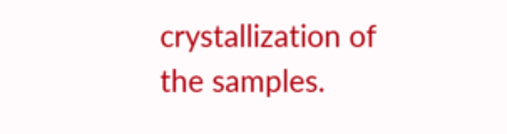crystallization of the samples.